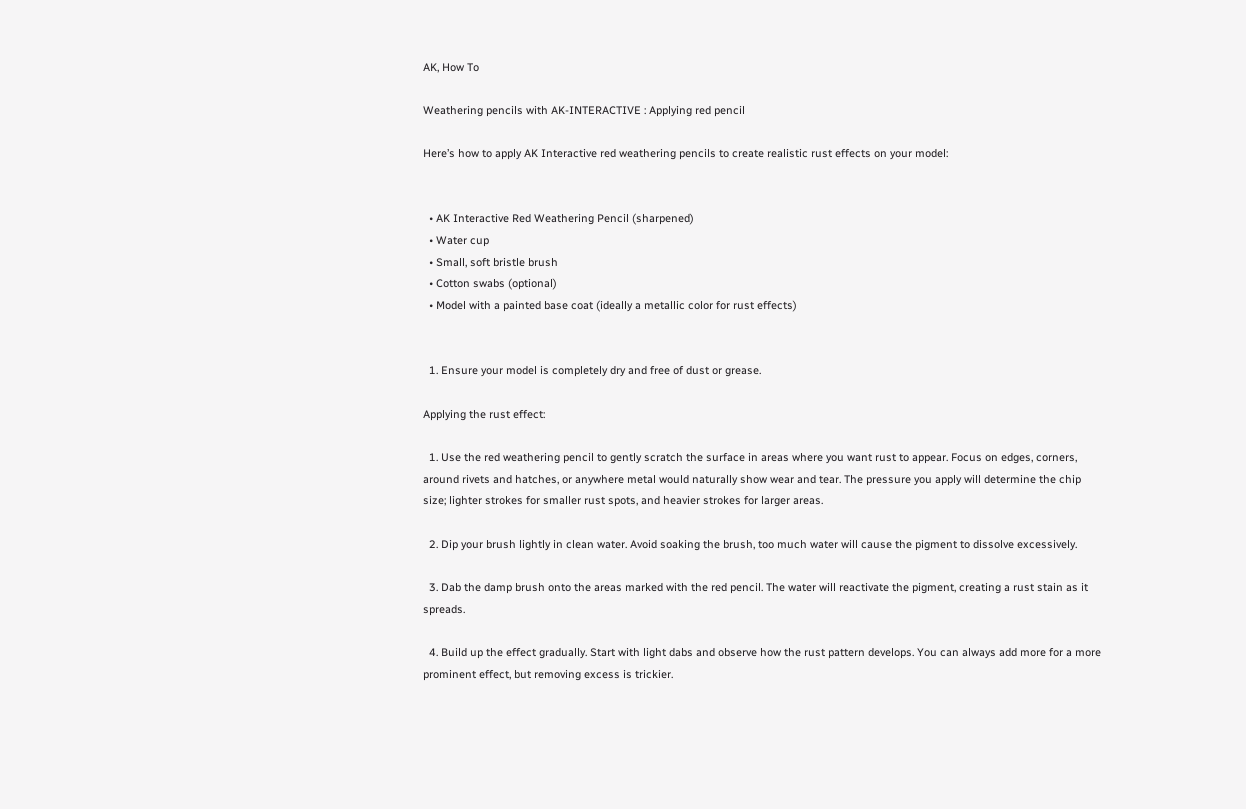AK, How To

Weathering pencils with AK-INTERACTIVE : Applying red pencil

Here’s how to apply AK Interactive red weathering pencils to create realistic rust effects on your model:


  • AK Interactive Red Weathering Pencil (sharpened)
  • Water cup
  • Small, soft bristle brush
  • Cotton swabs (optional)
  • Model with a painted base coat (ideally a metallic color for rust effects)


  1. Ensure your model is completely dry and free of dust or grease.

Applying the rust effect:

  1. Use the red weathering pencil to gently scratch the surface in areas where you want rust to appear. Focus on edges, corners, around rivets and hatches, or anywhere metal would naturally show wear and tear. The pressure you apply will determine the chip size; lighter strokes for smaller rust spots, and heavier strokes for larger areas.

  2. Dip your brush lightly in clean water. Avoid soaking the brush, too much water will cause the pigment to dissolve excessively.

  3. Dab the damp brush onto the areas marked with the red pencil. The water will reactivate the pigment, creating a rust stain as it spreads.

  4. Build up the effect gradually. Start with light dabs and observe how the rust pattern develops. You can always add more for a more prominent effect, but removing excess is trickier.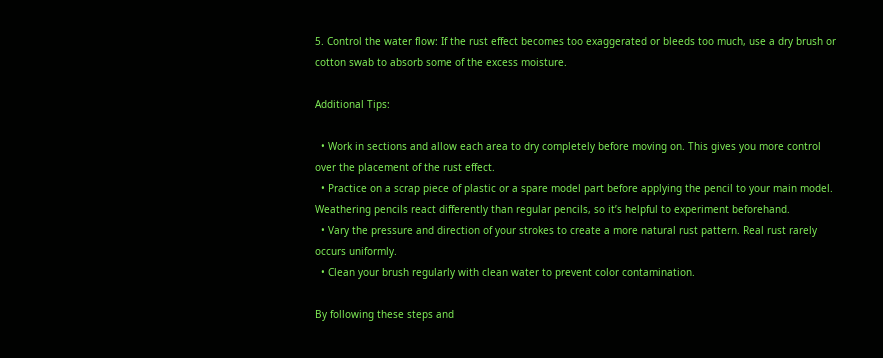5. Control the water flow: If the rust effect becomes too exaggerated or bleeds too much, use a dry brush or cotton swab to absorb some of the excess moisture.

Additional Tips:

  • Work in sections and allow each area to dry completely before moving on. This gives you more control over the placement of the rust effect.
  • Practice on a scrap piece of plastic or a spare model part before applying the pencil to your main model. Weathering pencils react differently than regular pencils, so it’s helpful to experiment beforehand.
  • Vary the pressure and direction of your strokes to create a more natural rust pattern. Real rust rarely occurs uniformly.
  • Clean your brush regularly with clean water to prevent color contamination.

By following these steps and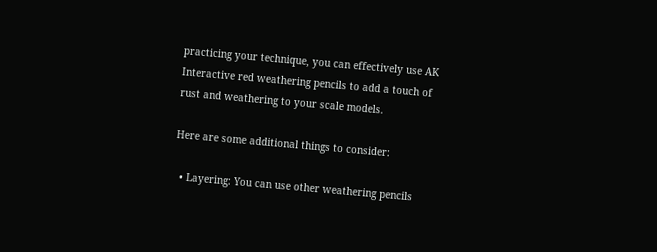practicing your technique, you can effectively use AK Interactive red weathering pencils to add a touch of rust and weathering to your scale models.

Here are some additional things to consider:

  • Layering: You can use other weathering pencils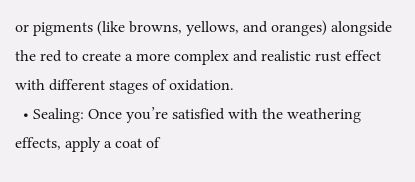or pigments (like browns, yellows, and oranges) alongside the red to create a more complex and realistic rust effect with different stages of oxidation.
  • Sealing: Once you’re satisfied with the weathering effects, apply a coat of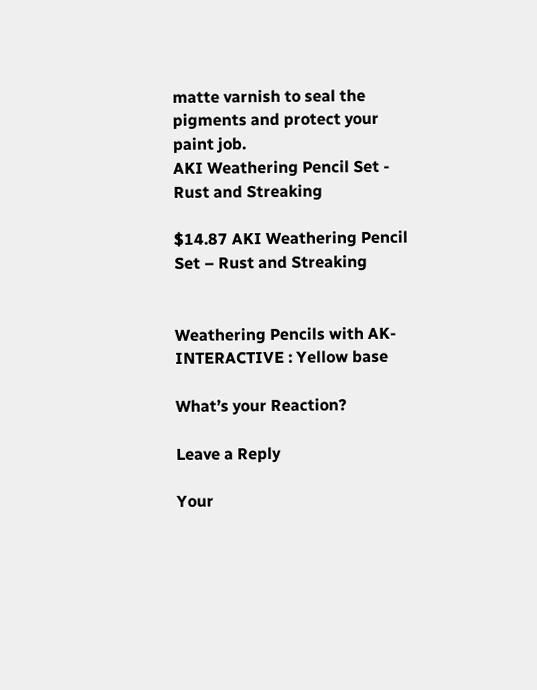matte varnish to seal the pigments and protect your paint job.
AKI Weathering Pencil Set - Rust and Streaking

$14.87 AKI Weathering Pencil Set – Rust and Streaking


Weathering Pencils with AK-INTERACTIVE : Yellow base

What’s your Reaction?

Leave a Reply

Your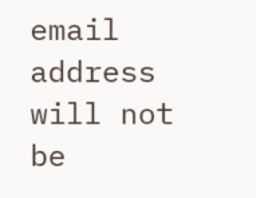email address will not be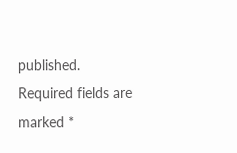published. Required fields are marked *